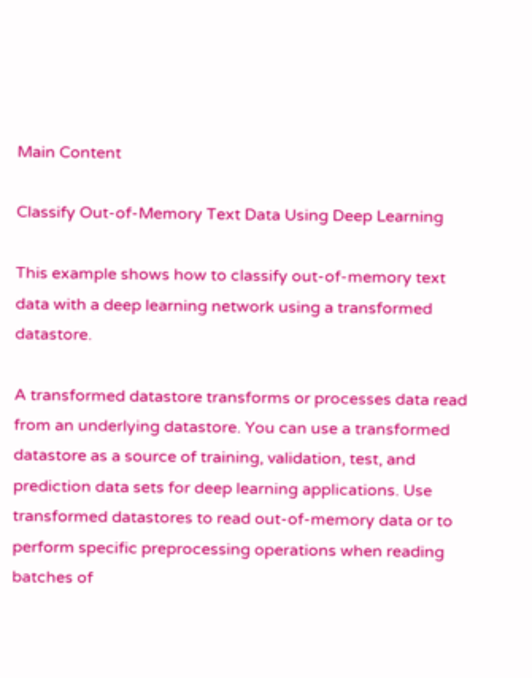Main Content

Classify Out-of-Memory Text Data Using Deep Learning

This example shows how to classify out-of-memory text data with a deep learning network using a transformed datastore.

A transformed datastore transforms or processes data read from an underlying datastore. You can use a transformed datastore as a source of training, validation, test, and prediction data sets for deep learning applications. Use transformed datastores to read out-of-memory data or to perform specific preprocessing operations when reading batches of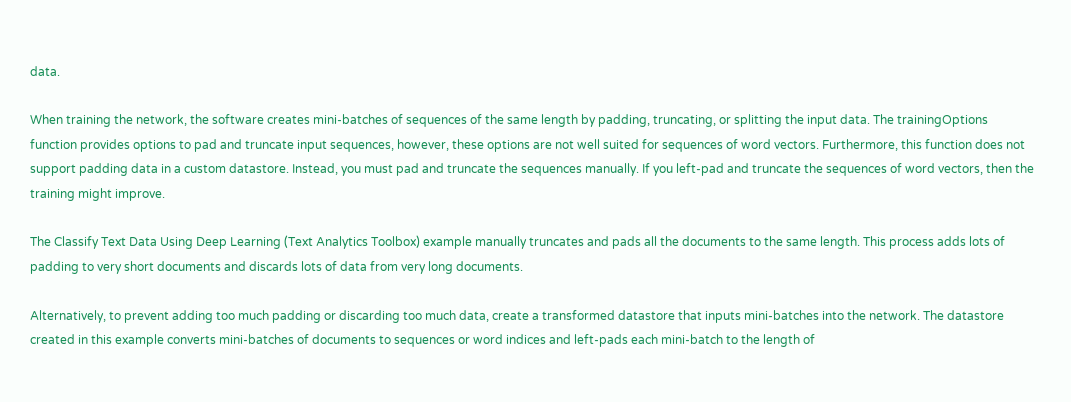data.

When training the network, the software creates mini-batches of sequences of the same length by padding, truncating, or splitting the input data. The trainingOptions function provides options to pad and truncate input sequences, however, these options are not well suited for sequences of word vectors. Furthermore, this function does not support padding data in a custom datastore. Instead, you must pad and truncate the sequences manually. If you left-pad and truncate the sequences of word vectors, then the training might improve.

The Classify Text Data Using Deep Learning (Text Analytics Toolbox) example manually truncates and pads all the documents to the same length. This process adds lots of padding to very short documents and discards lots of data from very long documents.

Alternatively, to prevent adding too much padding or discarding too much data, create a transformed datastore that inputs mini-batches into the network. The datastore created in this example converts mini-batches of documents to sequences or word indices and left-pads each mini-batch to the length of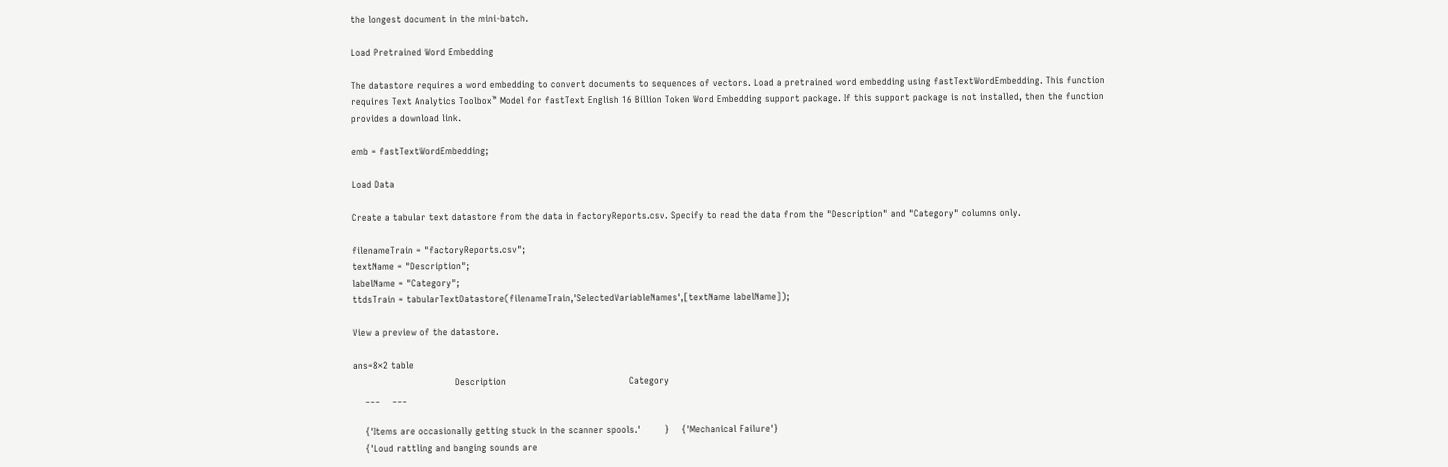the longest document in the mini-batch.

Load Pretrained Word Embedding

The datastore requires a word embedding to convert documents to sequences of vectors. Load a pretrained word embedding using fastTextWordEmbedding. This function requires Text Analytics Toolbox™ Model for fastText English 16 Billion Token Word Embedding support package. If this support package is not installed, then the function provides a download link.

emb = fastTextWordEmbedding;

Load Data

Create a tabular text datastore from the data in factoryReports.csv. Specify to read the data from the "Description" and "Category" columns only.

filenameTrain = "factoryReports.csv";
textName = "Description";
labelName = "Category";
ttdsTrain = tabularTextDatastore(filenameTrain,'SelectedVariableNames',[textName labelName]);

View a preview of the datastore.

ans=8×2 table
                                  Description                                         Category
    ___    ___

    {'Items are occasionally getting stuck in the scanner spools.'        }    {'Mechanical Failure'}
    {'Loud rattling and banging sounds are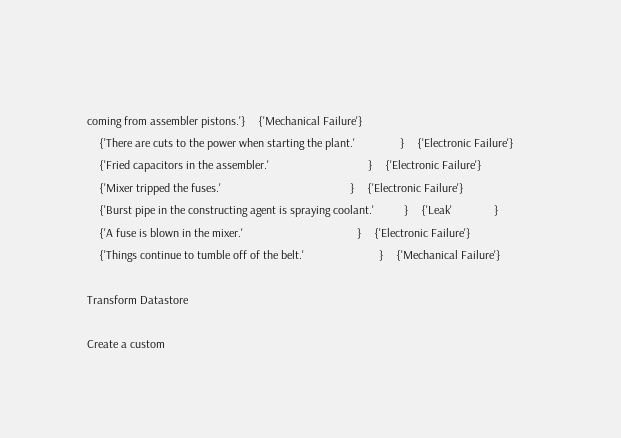coming from assembler pistons.'}    {'Mechanical Failure'}
    {'There are cuts to the power when starting the plant.'               }    {'Electronic Failure'}
    {'Fried capacitors in the assembler.'                                 }    {'Electronic Failure'}
    {'Mixer tripped the fuses.'                                           }    {'Electronic Failure'}
    {'Burst pipe in the constructing agent is spraying coolant.'          }    {'Leak'              }
    {'A fuse is blown in the mixer.'                                      }    {'Electronic Failure'}
    {'Things continue to tumble off of the belt.'                         }    {'Mechanical Failure'}

Transform Datastore

Create a custom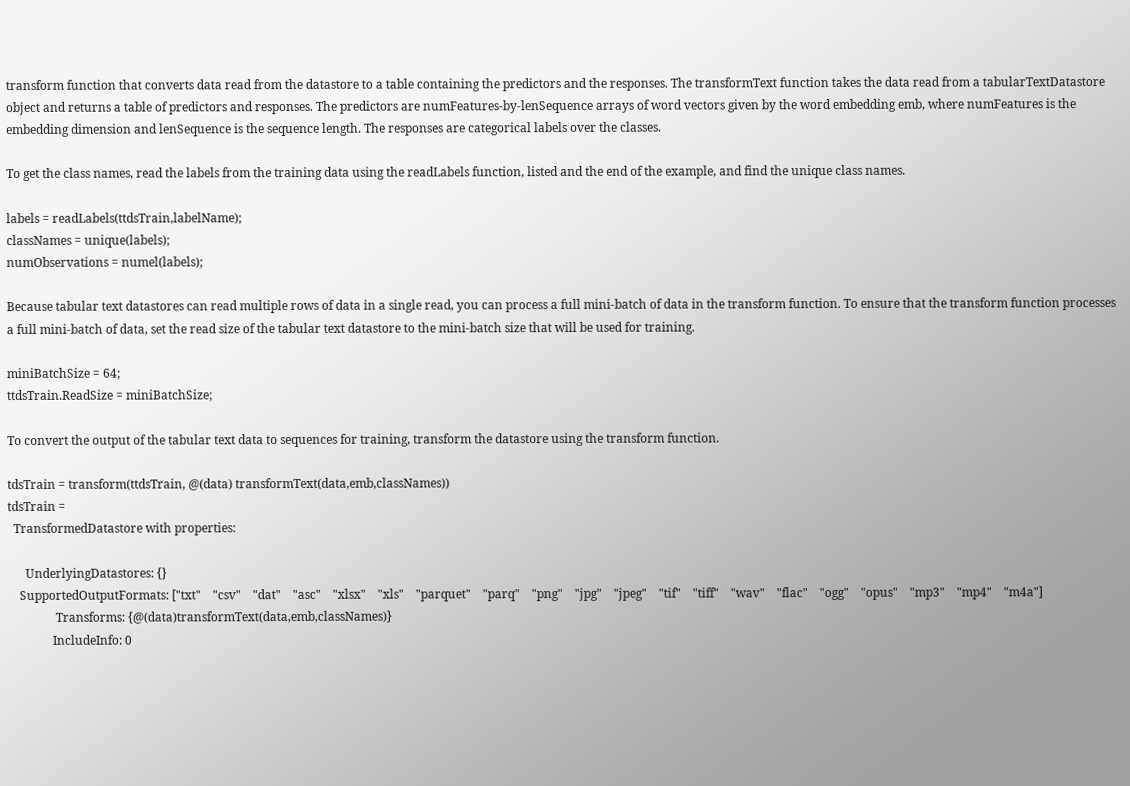transform function that converts data read from the datastore to a table containing the predictors and the responses. The transformText function takes the data read from a tabularTextDatastore object and returns a table of predictors and responses. The predictors are numFeatures-by-lenSequence arrays of word vectors given by the word embedding emb, where numFeatures is the embedding dimension and lenSequence is the sequence length. The responses are categorical labels over the classes.

To get the class names, read the labels from the training data using the readLabels function, listed and the end of the example, and find the unique class names.

labels = readLabels(ttdsTrain,labelName);
classNames = unique(labels);
numObservations = numel(labels);

Because tabular text datastores can read multiple rows of data in a single read, you can process a full mini-batch of data in the transform function. To ensure that the transform function processes a full mini-batch of data, set the read size of the tabular text datastore to the mini-batch size that will be used for training.

miniBatchSize = 64;
ttdsTrain.ReadSize = miniBatchSize;

To convert the output of the tabular text data to sequences for training, transform the datastore using the transform function.

tdsTrain = transform(ttdsTrain, @(data) transformText(data,emb,classNames))
tdsTrain =
  TransformedDatastore with properties:

      UnderlyingDatastores: {}
    SupportedOutputFormats: ["txt"    "csv"    "dat"    "asc"    "xlsx"    "xls"    "parquet"    "parq"    "png"    "jpg"    "jpeg"    "tif"    "tiff"    "wav"    "flac"    "ogg"    "opus"    "mp3"    "mp4"    "m4a"]
                Transforms: {@(data)transformText(data,emb,classNames)}
               IncludeInfo: 0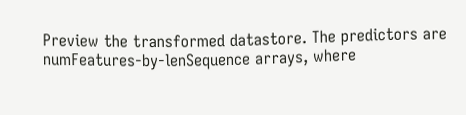Preview the transformed datastore. The predictors are numFeatures-by-lenSequence arrays, where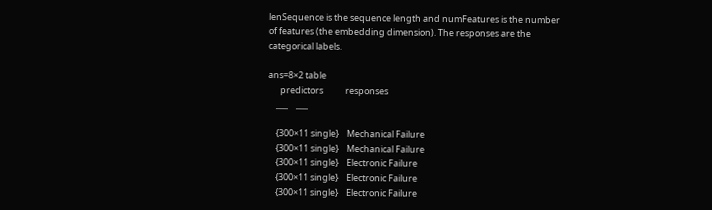lenSequence is the sequence length and numFeatures is the number of features (the embedding dimension). The responses are the categorical labels.

ans=8×2 table
      predictors           responses
    ___    ___

    {300×11 single}    Mechanical Failure
    {300×11 single}    Mechanical Failure
    {300×11 single}    Electronic Failure
    {300×11 single}    Electronic Failure
    {300×11 single}    Electronic Failure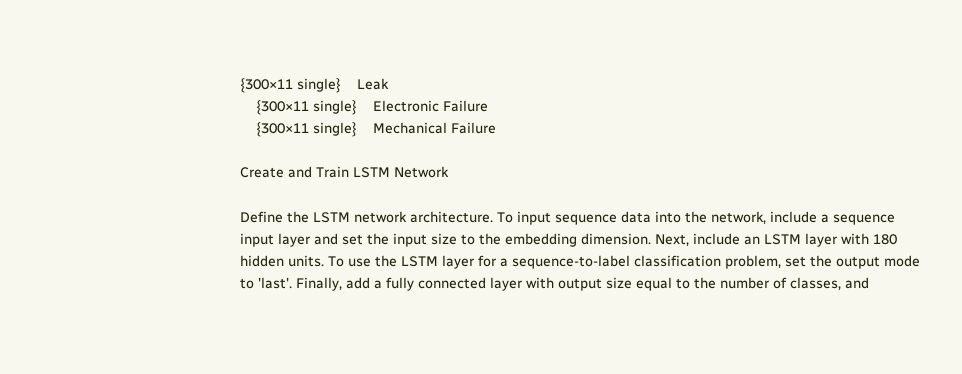{300×11 single}    Leak
    {300×11 single}    Electronic Failure
    {300×11 single}    Mechanical Failure

Create and Train LSTM Network

Define the LSTM network architecture. To input sequence data into the network, include a sequence input layer and set the input size to the embedding dimension. Next, include an LSTM layer with 180 hidden units. To use the LSTM layer for a sequence-to-label classification problem, set the output mode to 'last'. Finally, add a fully connected layer with output size equal to the number of classes, and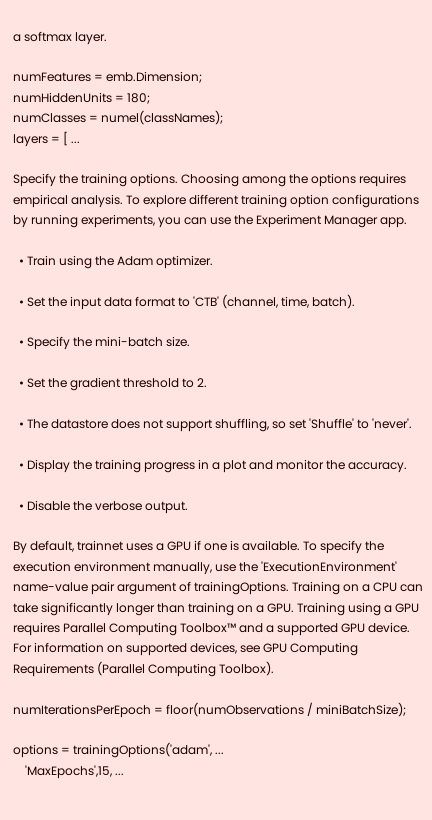a softmax layer.

numFeatures = emb.Dimension;
numHiddenUnits = 180;
numClasses = numel(classNames);
layers = [ ...

Specify the training options. Choosing among the options requires empirical analysis. To explore different training option configurations by running experiments, you can use the Experiment Manager app.

  • Train using the Adam optimizer.

  • Set the input data format to 'CTB' (channel, time, batch).

  • Specify the mini-batch size.

  • Set the gradient threshold to 2.

  • The datastore does not support shuffling, so set 'Shuffle' to 'never'.

  • Display the training progress in a plot and monitor the accuracy.

  • Disable the verbose output.

By default, trainnet uses a GPU if one is available. To specify the execution environment manually, use the 'ExecutionEnvironment' name-value pair argument of trainingOptions. Training on a CPU can take significantly longer than training on a GPU. Training using a GPU requires Parallel Computing Toolbox™ and a supported GPU device. For information on supported devices, see GPU Computing Requirements (Parallel Computing Toolbox).

numIterationsPerEpoch = floor(numObservations / miniBatchSize);

options = trainingOptions('adam', ...
    'MaxEpochs',15, ...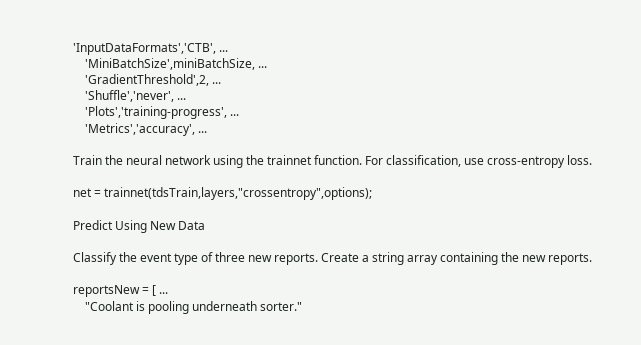'InputDataFormats','CTB', ...
    'MiniBatchSize',miniBatchSize, ...
    'GradientThreshold',2, ...
    'Shuffle','never', ...
    'Plots','training-progress', ...
    'Metrics','accuracy', ...

Train the neural network using the trainnet function. For classification, use cross-entropy loss.

net = trainnet(tdsTrain,layers,"crossentropy",options);

Predict Using New Data

Classify the event type of three new reports. Create a string array containing the new reports.

reportsNew = [ ...
    "Coolant is pooling underneath sorter."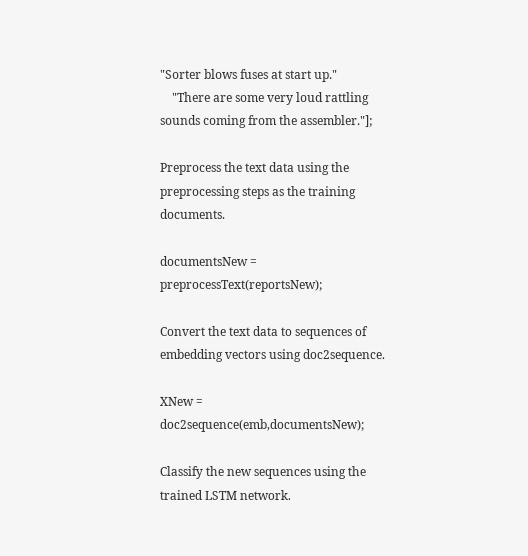"Sorter blows fuses at start up."
    "There are some very loud rattling sounds coming from the assembler."];

Preprocess the text data using the preprocessing steps as the training documents.

documentsNew = preprocessText(reportsNew);

Convert the text data to sequences of embedding vectors using doc2sequence.

XNew = doc2sequence(emb,documentsNew);

Classify the new sequences using the trained LSTM network.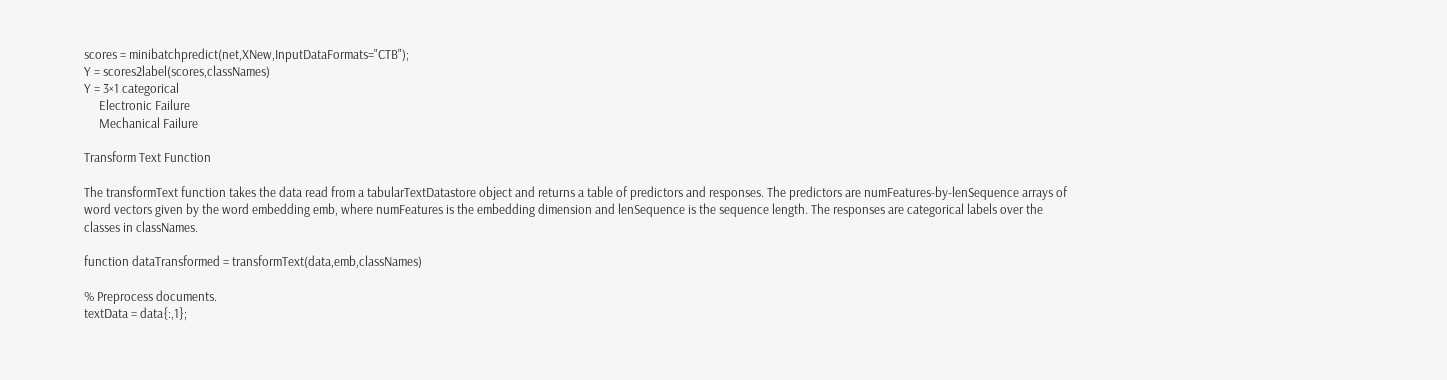scores = minibatchpredict(net,XNew,InputDataFormats="CTB");
Y = scores2label(scores,classNames)
Y = 3×1 categorical
     Electronic Failure
     Mechanical Failure

Transform Text Function

The transformText function takes the data read from a tabularTextDatastore object and returns a table of predictors and responses. The predictors are numFeatures-by-lenSequence arrays of word vectors given by the word embedding emb, where numFeatures is the embedding dimension and lenSequence is the sequence length. The responses are categorical labels over the classes in classNames.

function dataTransformed = transformText(data,emb,classNames)

% Preprocess documents.
textData = data{:,1};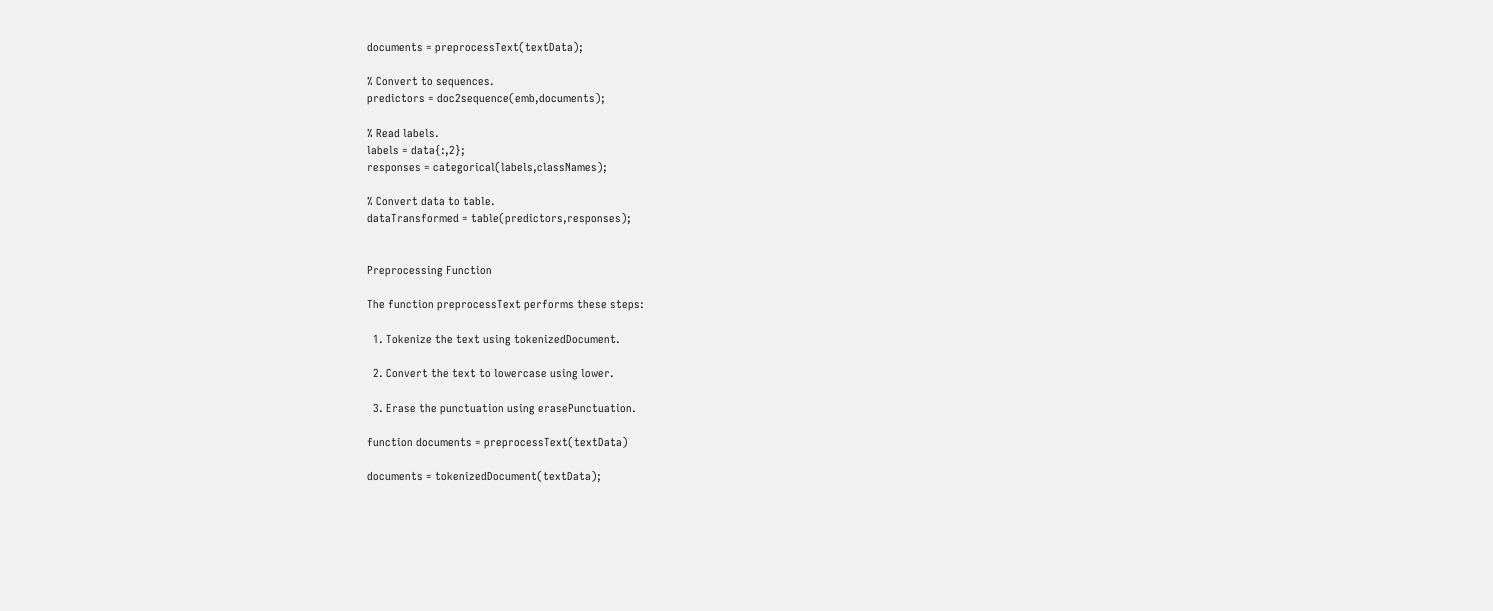documents = preprocessText(textData);

% Convert to sequences.
predictors = doc2sequence(emb,documents);

% Read labels.
labels = data{:,2};
responses = categorical(labels,classNames);

% Convert data to table.
dataTransformed = table(predictors,responses);


Preprocessing Function

The function preprocessText performs these steps:

  1. Tokenize the text using tokenizedDocument.

  2. Convert the text to lowercase using lower.

  3. Erase the punctuation using erasePunctuation.

function documents = preprocessText(textData)

documents = tokenizedDocument(textData);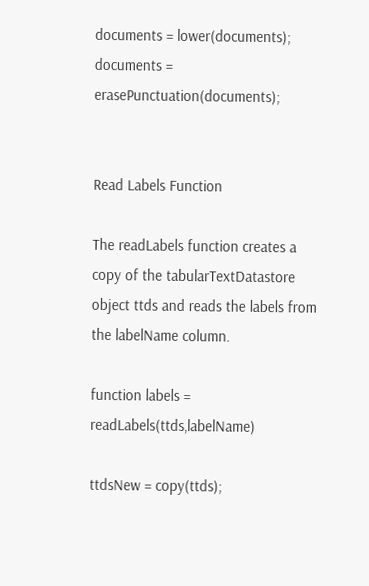documents = lower(documents);
documents = erasePunctuation(documents);


Read Labels Function

The readLabels function creates a copy of the tabularTextDatastore object ttds and reads the labels from the labelName column.

function labels = readLabels(ttds,labelName)

ttdsNew = copy(ttds);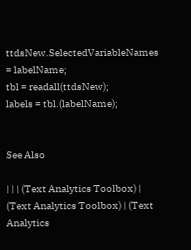ttdsNew.SelectedVariableNames = labelName;
tbl = readall(ttdsNew);
labels = tbl.(labelName);


See Also

| | | (Text Analytics Toolbox) | (Text Analytics Toolbox) | (Text Analytics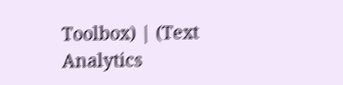Toolbox) | (Text Analytics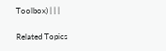Toolbox) | | |

Related Topics